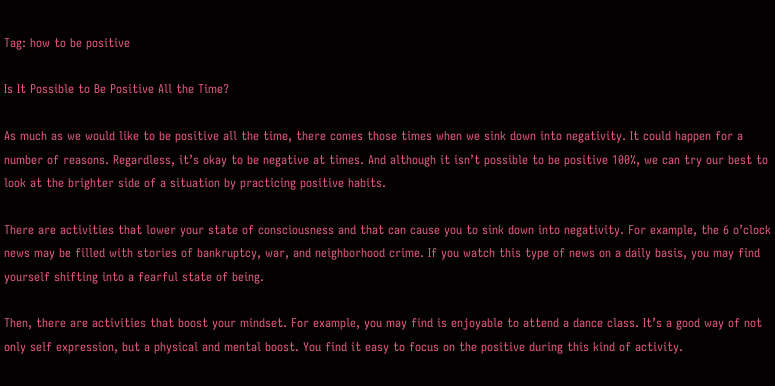Tag: how to be positive

Is It Possible to Be Positive All the Time?

As much as we would like to be positive all the time, there comes those times when we sink down into negativity. It could happen for a number of reasons. Regardless, it’s okay to be negative at times. And although it isn’t possible to be positive 100%, we can try our best to look at the brighter side of a situation by practicing positive habits.

There are activities that lower your state of consciousness and that can cause you to sink down into negativity. For example, the 6 o’clock news may be filled with stories of bankruptcy, war, and neighborhood crime. If you watch this type of news on a daily basis, you may find yourself shifting into a fearful state of being.

Then, there are activities that boost your mindset. For example, you may find is enjoyable to attend a dance class. It’s a good way of not only self expression, but a physical and mental boost. You find it easy to focus on the positive during this kind of activity.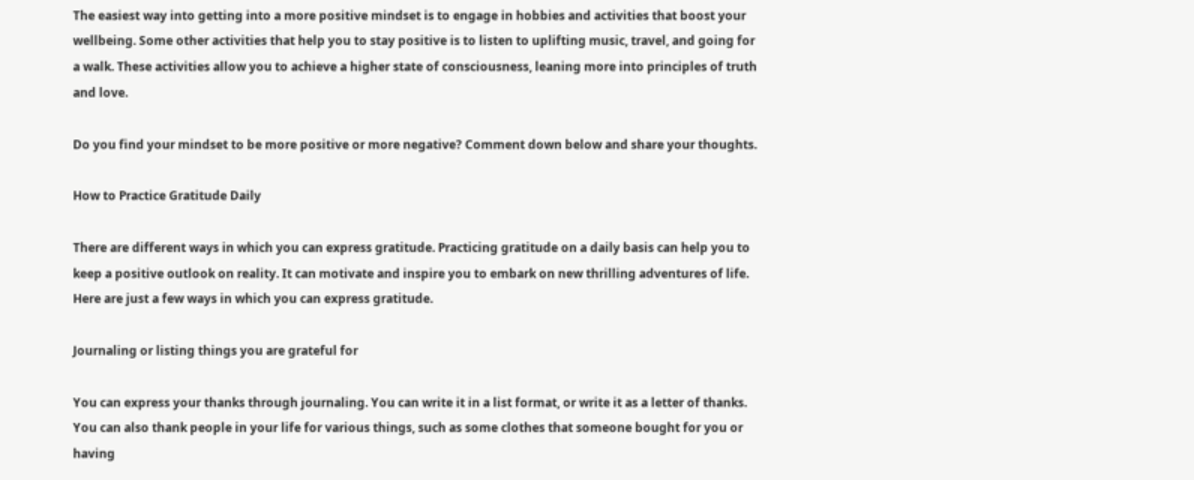The easiest way into getting into a more positive mindset is to engage in hobbies and activities that boost your wellbeing. Some other activities that help you to stay positive is to listen to uplifting music, travel, and going for a walk. These activities allow you to achieve a higher state of consciousness, leaning more into principles of truth and love.

Do you find your mindset to be more positive or more negative? Comment down below and share your thoughts.

How to Practice Gratitude Daily

There are different ways in which you can express gratitude. Practicing gratitude on a daily basis can help you to keep a positive outlook on reality. It can motivate and inspire you to embark on new thrilling adventures of life. Here are just a few ways in which you can express gratitude.

Journaling or listing things you are grateful for

You can express your thanks through journaling. You can write it in a list format, or write it as a letter of thanks. You can also thank people in your life for various things, such as some clothes that someone bought for you or having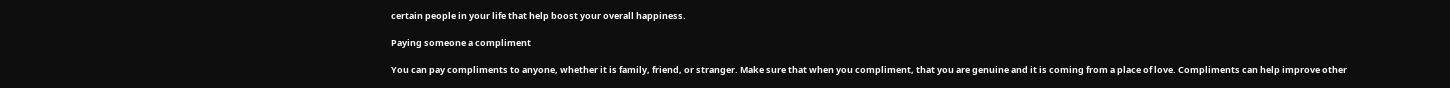certain people in your life that help boost your overall happiness.

Paying someone a compliment

You can pay compliments to anyone, whether it is family, friend, or stranger. Make sure that when you compliment, that you are genuine and it is coming from a place of love. Compliments can help improve other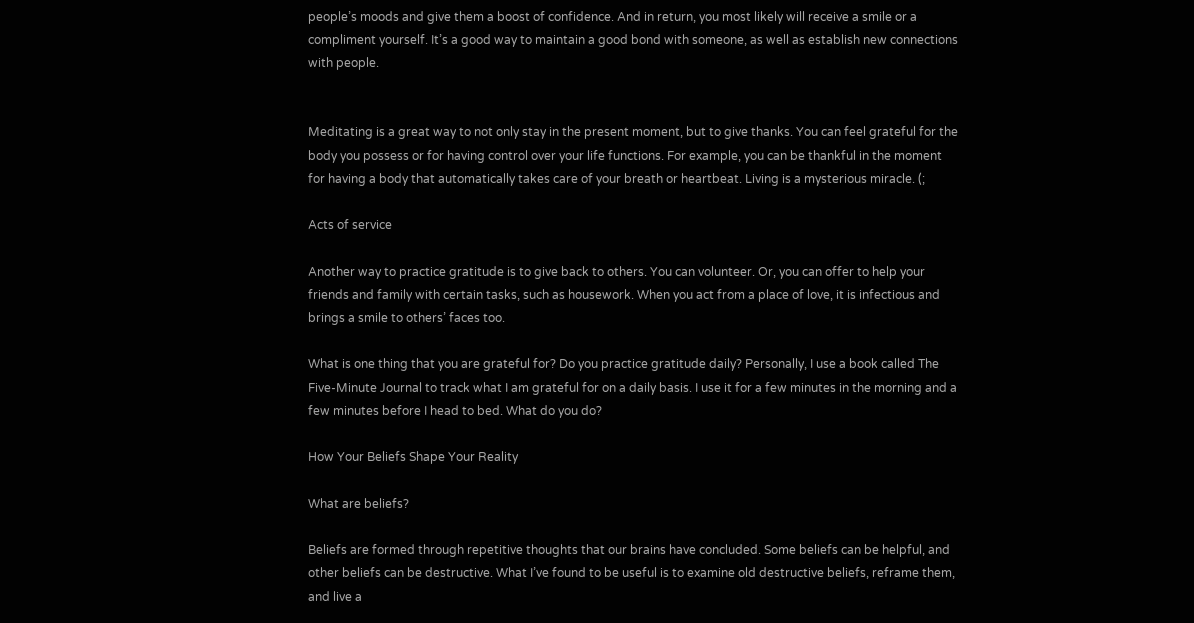people’s moods and give them a boost of confidence. And in return, you most likely will receive a smile or a compliment yourself. It’s a good way to maintain a good bond with someone, as well as establish new connections with people.


Meditating is a great way to not only stay in the present moment, but to give thanks. You can feel grateful for the body you possess or for having control over your life functions. For example, you can be thankful in the moment for having a body that automatically takes care of your breath or heartbeat. Living is a mysterious miracle. (;

Acts of service

Another way to practice gratitude is to give back to others. You can volunteer. Or, you can offer to help your friends and family with certain tasks, such as housework. When you act from a place of love, it is infectious and brings a smile to others’ faces too.

What is one thing that you are grateful for? Do you practice gratitude daily? Personally, I use a book called The Five-Minute Journal to track what I am grateful for on a daily basis. I use it for a few minutes in the morning and a few minutes before I head to bed. What do you do?

How Your Beliefs Shape Your Reality

What are beliefs?

Beliefs are formed through repetitive thoughts that our brains have concluded. Some beliefs can be helpful, and other beliefs can be destructive. What I’ve found to be useful is to examine old destructive beliefs, reframe them, and live a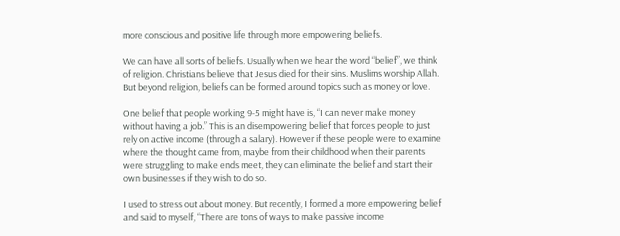more conscious and positive life through more empowering beliefs.

We can have all sorts of beliefs. Usually when we hear the word “belief”, we think of religion. Christians believe that Jesus died for their sins. Muslims worship Allah. But beyond religion, beliefs can be formed around topics such as money or love.

One belief that people working 9-5 might have is, “I can never make money without having a job.” This is an disempowering belief that forces people to just rely on active income (through a salary). However if these people were to examine where the thought came from, maybe from their childhood when their parents were struggling to make ends meet, they can eliminate the belief and start their own businesses if they wish to do so.

I used to stress out about money. But recently, I formed a more empowering belief and said to myself, “There are tons of ways to make passive income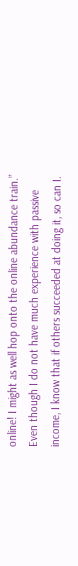online! I might as well hop onto the online abundance train.” Even though I do not have much experience with passive income, I know that if others succeeded at doing it, so can I.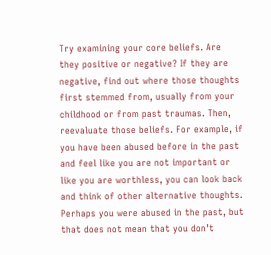Try examining your core beliefs. Are they positive or negative? If they are negative, find out where those thoughts first stemmed from, usually from your childhood or from past traumas. Then, reevaluate those beliefs. For example, if you have been abused before in the past and feel like you are not important or like you are worthless, you can look back and think of other alternative thoughts. Perhaps you were abused in the past, but that does not mean that you don’t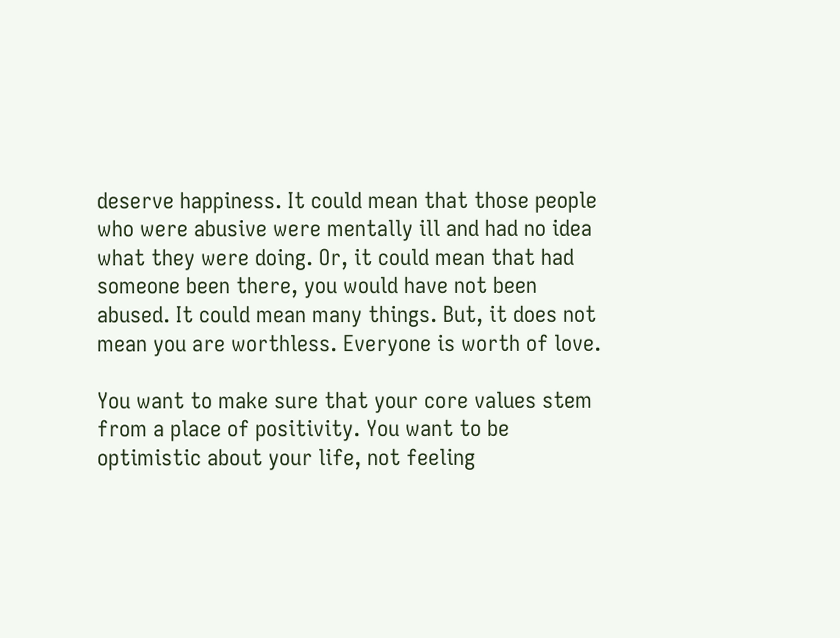deserve happiness. It could mean that those people who were abusive were mentally ill and had no idea what they were doing. Or, it could mean that had someone been there, you would have not been abused. It could mean many things. But, it does not mean you are worthless. Everyone is worth of love.

You want to make sure that your core values stem from a place of positivity. You want to be optimistic about your life, not feeling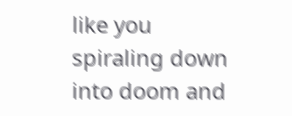like you spiraling down into doom and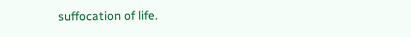suffocation of life.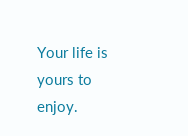Your life is yours to enjoy.